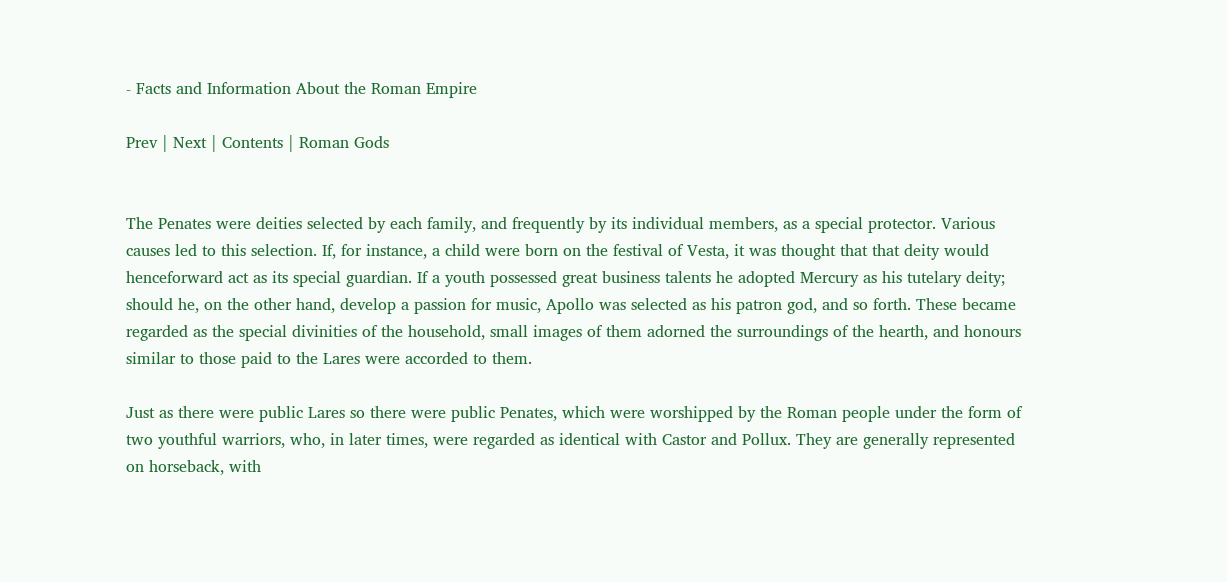- Facts and Information About the Roman Empire

Prev | Next | Contents | Roman Gods


The Penates were deities selected by each family, and frequently by its individual members, as a special protector. Various causes led to this selection. If, for instance, a child were born on the festival of Vesta, it was thought that that deity would henceforward act as its special guardian. If a youth possessed great business talents he adopted Mercury as his tutelary deity; should he, on the other hand, develop a passion for music, Apollo was selected as his patron god, and so forth. These became regarded as the special divinities of the household, small images of them adorned the surroundings of the hearth, and honours similar to those paid to the Lares were accorded to them.

Just as there were public Lares so there were public Penates, which were worshipped by the Roman people under the form of two youthful warriors, who, in later times, were regarded as identical with Castor and Pollux. They are generally represented on horseback, with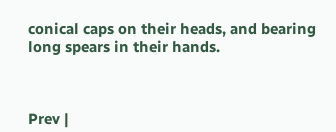conical caps on their heads, and bearing long spears in their hands.



Prev |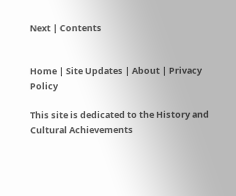Next | Contents


Home | Site Updates | About | Privacy Policy

This site is dedicated to the History and Cultural Achievements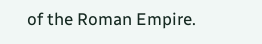of the Roman Empire.